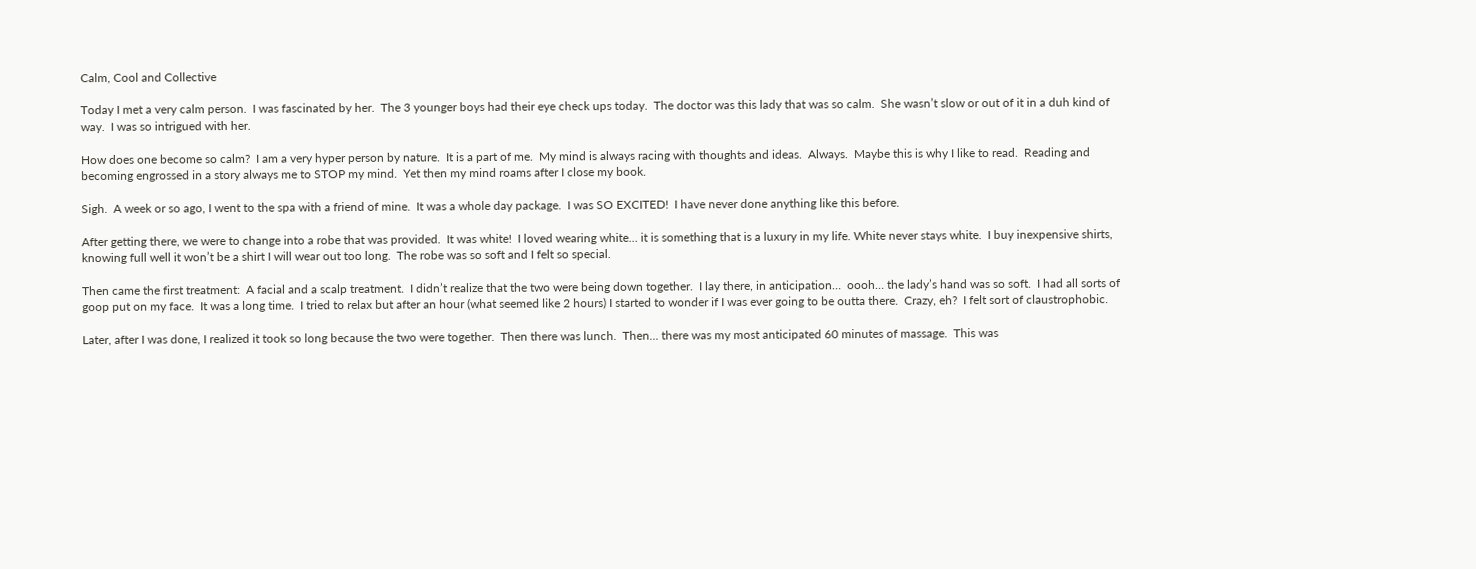Calm, Cool and Collective

Today I met a very calm person.  I was fascinated by her.  The 3 younger boys had their eye check ups today.  The doctor was this lady that was so calm.  She wasn’t slow or out of it in a duh kind of way.  I was so intrigued with her.

How does one become so calm?  I am a very hyper person by nature.  It is a part of me.  My mind is always racing with thoughts and ideas.  Always.  Maybe this is why I like to read.  Reading and becoming engrossed in a story always me to STOP my mind.  Yet then my mind roams after I close my book.

Sigh.  A week or so ago, I went to the spa with a friend of mine.  It was a whole day package.  I was SO EXCITED!  I have never done anything like this before.

After getting there, we were to change into a robe that was provided.  It was white!  I loved wearing white… it is something that is a luxury in my life. White never stays white.  I buy inexpensive shirts, knowing full well it won’t be a shirt I will wear out too long.  The robe was so soft and I felt so special.

Then came the first treatment:  A facial and a scalp treatment.  I didn’t realize that the two were being down together.  I lay there, in anticipation…  oooh… the lady’s hand was so soft.  I had all sorts of goop put on my face.  It was a long time.  I tried to relax but after an hour (what seemed like 2 hours) I started to wonder if I was ever going to be outta there.  Crazy, eh?  I felt sort of claustrophobic.

Later, after I was done, I realized it took so long because the two were together.  Then there was lunch.  Then… there was my most anticipated 60 minutes of massage.  This was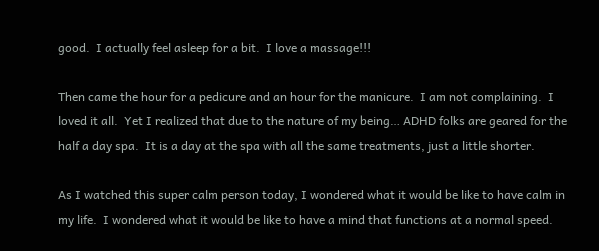good.  I actually feel asleep for a bit.  I love a massage!!!

Then came the hour for a pedicure and an hour for the manicure.  I am not complaining.  I loved it all.  Yet I realized that due to the nature of my being… ADHD folks are geared for the half a day spa.  It is a day at the spa with all the same treatments, just a little shorter.

As I watched this super calm person today, I wondered what it would be like to have calm in my life.  I wondered what it would be like to have a mind that functions at a normal speed.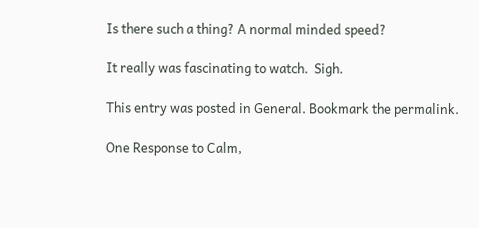Is there such a thing? A normal minded speed?

It really was fascinating to watch.  Sigh.

This entry was posted in General. Bookmark the permalink.

One Response to Calm,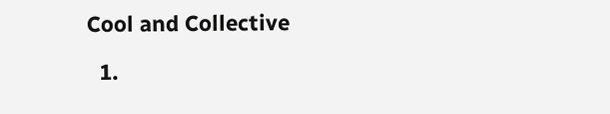Cool and Collective

  1.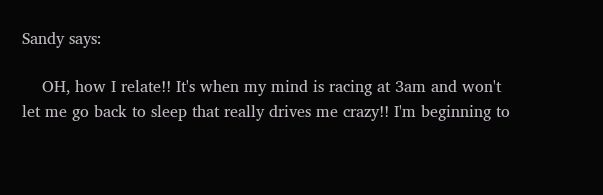Sandy says:

    OH, how I relate!! It's when my mind is racing at 3am and won't let me go back to sleep that really drives me crazy!! I'm beginning to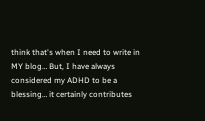think that's when I need to write in MY blog… But, I have always considered my ADHD to be a blessing… it certainly contributes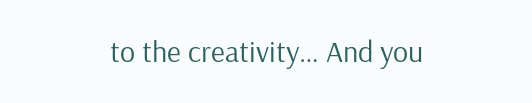to the creativity… And you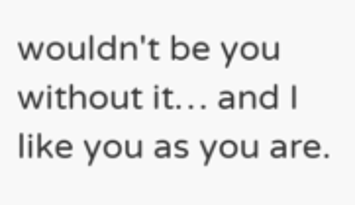wouldn't be you without it… and I like you as you are.